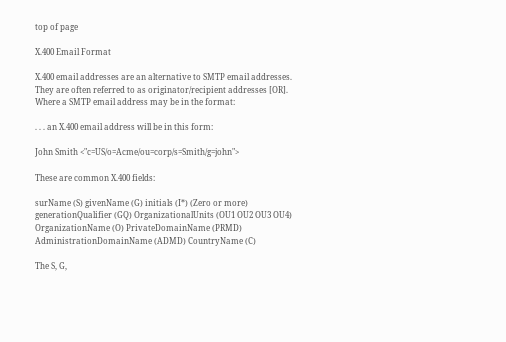top of page

X.400 Email Format

X.400 email addresses are an alternative to SMTP email addresses. They are often referred to as originator/recipient addresses [OR]. Where a SMTP email address may be in the format:

. . . an X.400 email address will be in this form:

John Smith <"c=US/o=Acme/ou=corp/s=Smith/g=john">

These are common X.400 fields:

surName (S) givenName (G) initials (I*) (Zero or more) generationQualifier (GQ) OrganizationalUnits (OU1 OU2 OU3 OU4) OrganizationName (O) PrivateDomainName (PRMD) AdministrationDomainName (ADMD) CountryName (C)

The S, G,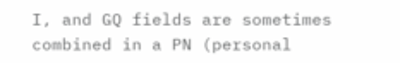I, and GQ fields are sometimes combined in a PN (personal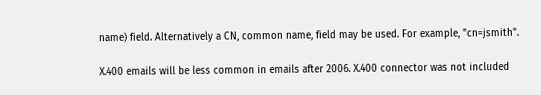name) field. Alternatively a CN, common name, field may be used. For example, "cn=jsmith".

X.400 emails will be less common in emails after 2006. X.400 connector was not included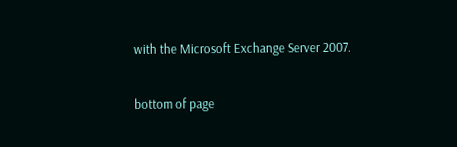with the Microsoft Exchange Server 2007.

bottom of page